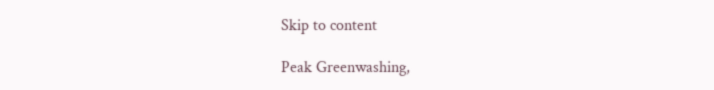Skip to content

Peak Greenwashing,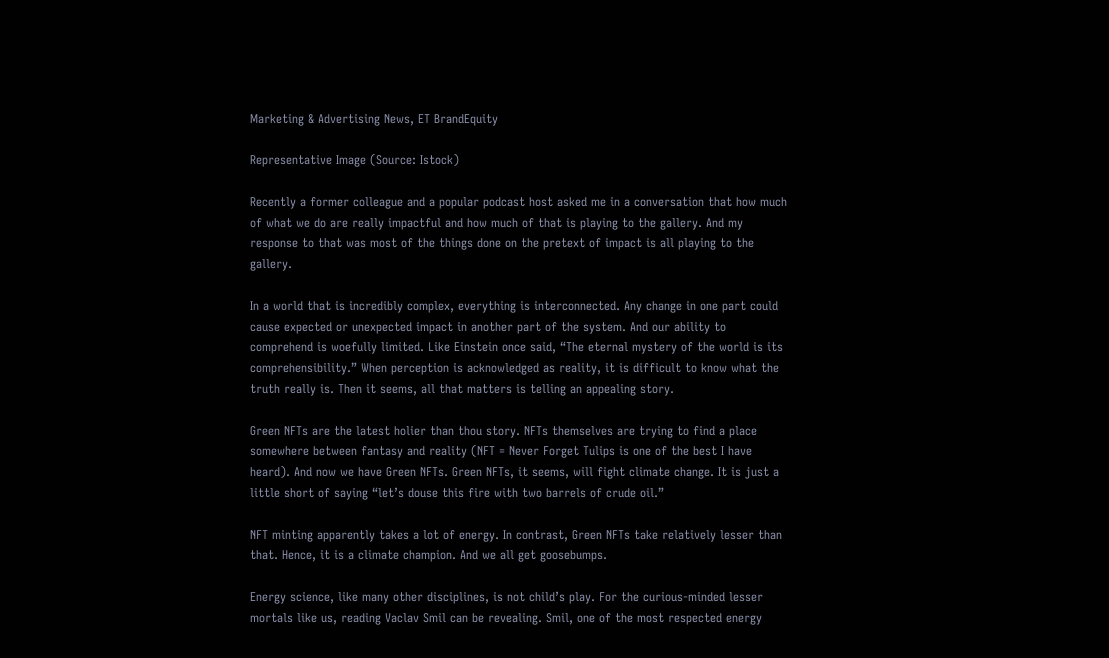Marketing & Advertising News, ET BrandEquity

Representative Image (Source: Istock)

Recently a former colleague and a popular podcast host asked me in a conversation that how much of what we do are really impactful and how much of that is playing to the gallery. And my response to that was most of the things done on the pretext of impact is all playing to the gallery.

In a world that is incredibly complex, everything is interconnected. Any change in one part could cause expected or unexpected impact in another part of the system. And our ability to comprehend is woefully limited. Like Einstein once said, “The eternal mystery of the world is its comprehensibility.” When perception is acknowledged as reality, it is difficult to know what the truth really is. Then it seems, all that matters is telling an appealing story.

Green NFTs are the latest holier than thou story. NFTs themselves are trying to find a place somewhere between fantasy and reality (NFT = Never Forget Tulips is one of the best I have heard). And now we have Green NFTs. Green NFTs, it seems, will fight climate change. It is just a little short of saying “let’s douse this fire with two barrels of crude oil.”

NFT minting apparently takes a lot of energy. In contrast, Green NFTs take relatively lesser than that. Hence, it is a climate champion. And we all get goosebumps.

Energy science, like many other disciplines, is not child’s play. For the curious-minded lesser mortals like us, reading Vaclav Smil can be revealing. Smil, one of the most respected energy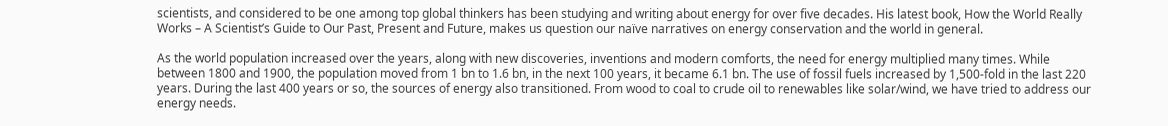scientists, and considered to be one among top global thinkers has been studying and writing about energy for over five decades. His latest book, How the World Really Works – A Scientist’s Guide to Our Past, Present and Future, makes us question our naïve narratives on energy conservation and the world in general.

As the world population increased over the years, along with new discoveries, inventions and modern comforts, the need for energy multiplied many times. While between 1800 and 1900, the population moved from 1 bn to 1.6 bn, in the next 100 years, it became 6.1 bn. The use of fossil fuels increased by 1,500-fold in the last 220 years. During the last 400 years or so, the sources of energy also transitioned. From wood to coal to crude oil to renewables like solar/wind, we have tried to address our energy needs.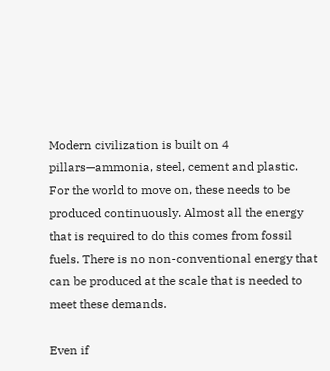Modern civilization is built on 4 pillars—ammonia, steel, cement and plastic. For the world to move on, these needs to be produced continuously. Almost all the energy that is required to do this comes from fossil fuels. There is no non-conventional energy that can be produced at the scale that is needed to meet these demands.

Even if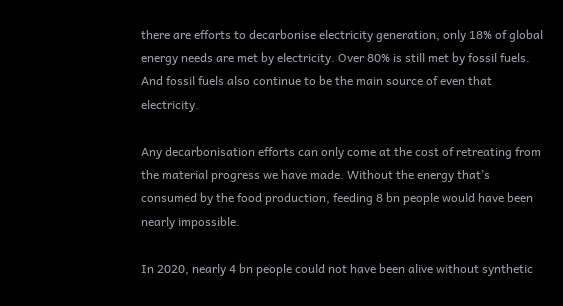there are efforts to decarbonise electricity generation, only 18% of global energy needs are met by electricity. Over 80% is still met by fossil fuels. And fossil fuels also continue to be the main source of even that electricity.

Any decarbonisation efforts can only come at the cost of retreating from the material progress we have made. Without the energy that’s consumed by the food production, feeding 8 bn people would have been nearly impossible.

In 2020, nearly 4 bn people could not have been alive without synthetic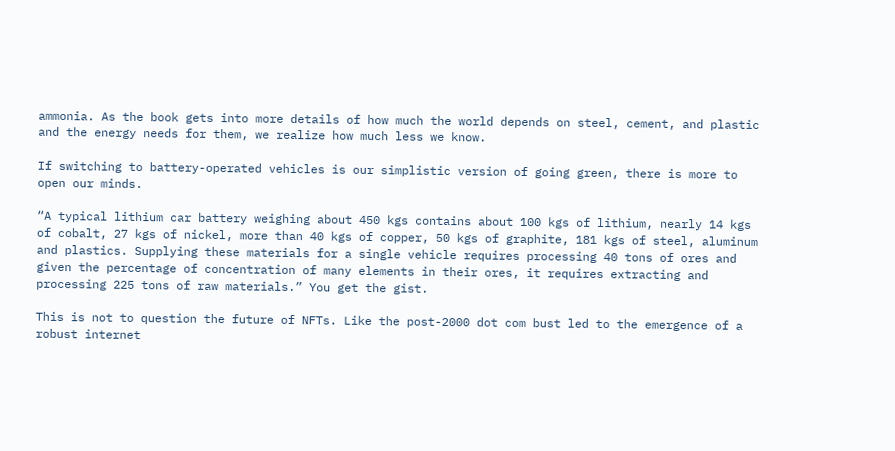ammonia. As the book gets into more details of how much the world depends on steel, cement, and plastic and the energy needs for them, we realize how much less we know.

If switching to battery-operated vehicles is our simplistic version of going green, there is more to open our minds.

“A typical lithium car battery weighing about 450 kgs contains about 100 kgs of lithium, nearly 14 kgs of cobalt, 27 kgs of nickel, more than 40 kgs of copper, 50 kgs of graphite, 181 kgs of steel, aluminum and plastics. Supplying these materials for a single vehicle requires processing 40 tons of ores and given the percentage of concentration of many elements in their ores, it requires extracting and processing 225 tons of raw materials.” You get the gist.

This is not to question the future of NFTs. Like the post-2000 dot com bust led to the emergence of a robust internet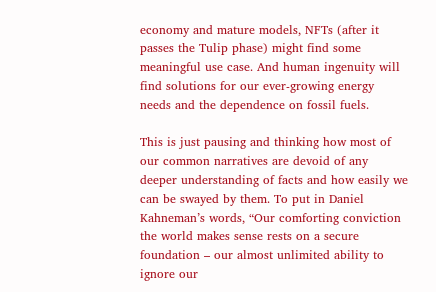economy and mature models, NFTs (after it passes the Tulip phase) might find some meaningful use case. And human ingenuity will find solutions for our ever-growing energy needs and the dependence on fossil fuels.

This is just pausing and thinking how most of our common narratives are devoid of any deeper understanding of facts and how easily we can be swayed by them. To put in Daniel Kahneman’s words, “Our comforting conviction the world makes sense rests on a secure foundation – our almost unlimited ability to ignore our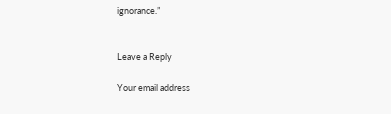ignorance.”


Leave a Reply

Your email address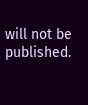will not be published.